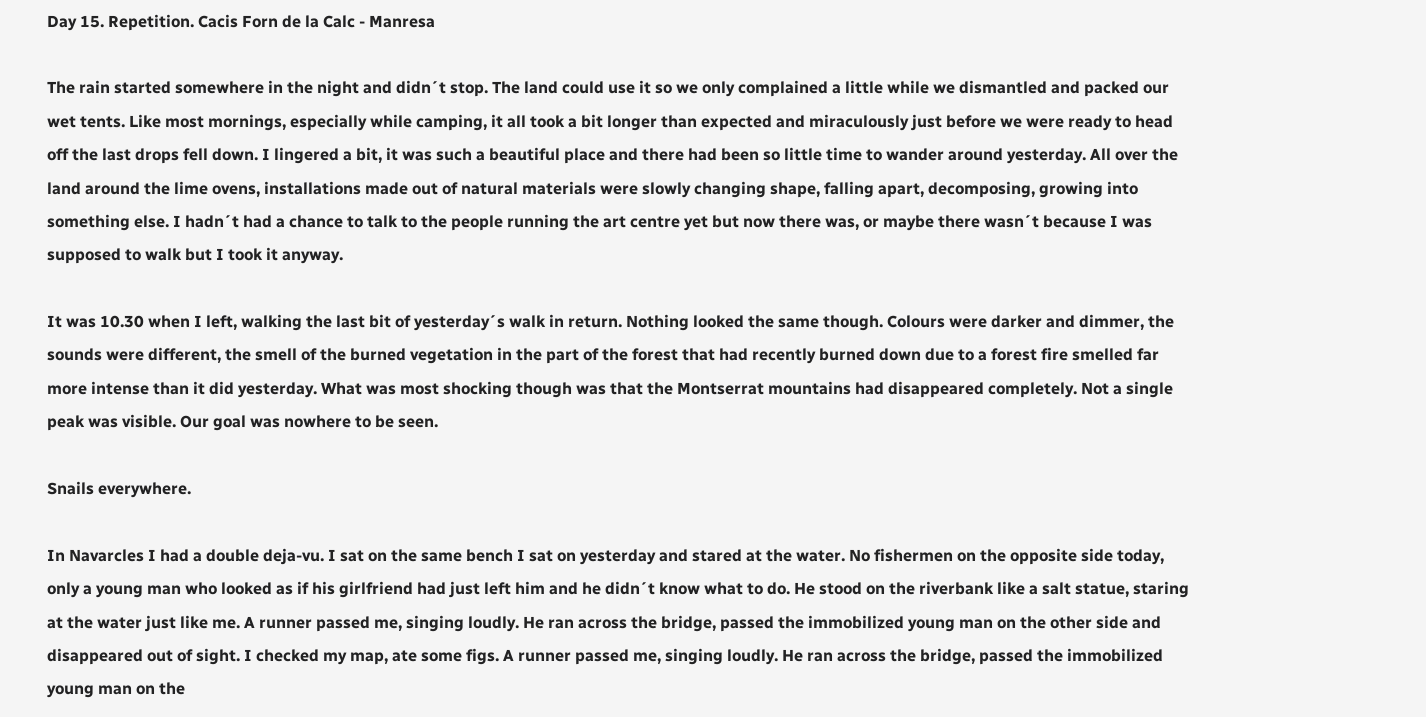Day 15. Repetition. Cacis Forn de la Calc - Manresa

The rain started somewhere in the night and didn´t stop. The land could use it so we only complained a little while we dismantled and packed our wet tents. Like most mornings, especially while camping, it all took a bit longer than expected and miraculously just before we were ready to head off the last drops fell down. I lingered a bit, it was such a beautiful place and there had been so little time to wander around yesterday. All over the land around the lime ovens, installations made out of natural materials were slowly changing shape, falling apart, decomposing, growing into something else. I hadn´t had a chance to talk to the people running the art centre yet but now there was, or maybe there wasn´t because I was supposed to walk but I took it anyway.

It was 10.30 when I left, walking the last bit of yesterday´s walk in return. Nothing looked the same though. Colours were darker and dimmer, the sounds were different, the smell of the burned vegetation in the part of the forest that had recently burned down due to a forest fire smelled far more intense than it did yesterday. What was most shocking though was that the Montserrat mountains had disappeared completely. Not a single peak was visible. Our goal was nowhere to be seen.

Snails everywhere.

In Navarcles I had a double deja-vu. I sat on the same bench I sat on yesterday and stared at the water. No fishermen on the opposite side today, only a young man who looked as if his girlfriend had just left him and he didn´t know what to do. He stood on the riverbank like a salt statue, staring at the water just like me. A runner passed me, singing loudly. He ran across the bridge, passed the immobilized young man on the other side and disappeared out of sight. I checked my map, ate some figs. A runner passed me, singing loudly. He ran across the bridge, passed the immobilized young man on the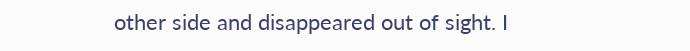other side and disappeared out of sight. I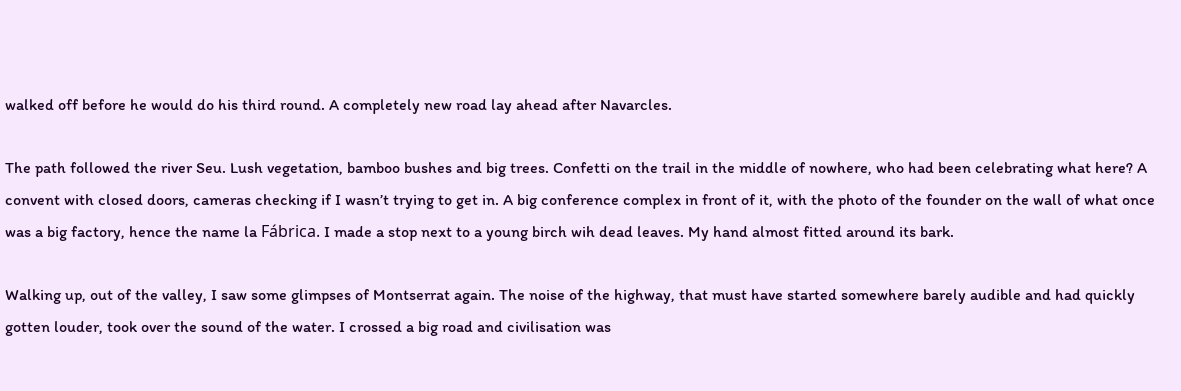walked off before he would do his third round. A completely new road lay ahead after Navarcles.

The path followed the river Seu. Lush vegetation, bamboo bushes and big trees. Confetti on the trail in the middle of nowhere, who had been celebrating what here? A convent with closed doors, cameras checking if I wasn’t trying to get in. A big conference complex in front of it, with the photo of the founder on the wall of what once was a big factory, hence the name la Fábrica. I made a stop next to a young birch wih dead leaves. My hand almost fitted around its bark.

Walking up, out of the valley, I saw some glimpses of Montserrat again. The noise of the highway, that must have started somewhere barely audible and had quickly gotten louder, took over the sound of the water. I crossed a big road and civilisation was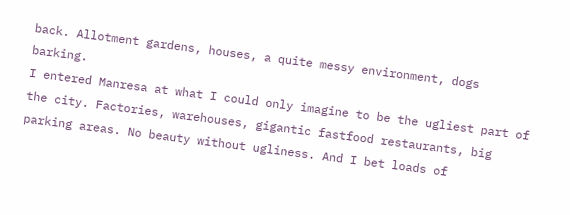back. Allotment gardens, houses, a quite messy environment, dogs barking.
I entered Manresa at what I could only imagine to be the ugliest part of the city. Factories, warehouses, gigantic fastfood restaurants, big parking areas. No beauty without ugliness. And I bet loads of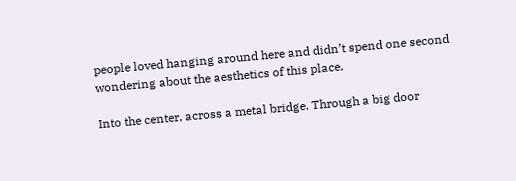people loved hanging around here and didn’t spend one second wondering about the aesthetics of this place.

Into the center, across a metal bridge. Through a big door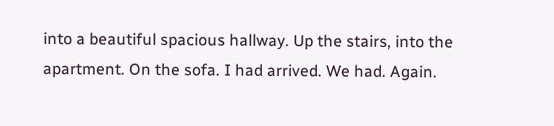into a beautiful spacious hallway. Up the stairs, into the apartment. On the sofa. I had arrived. We had. Again.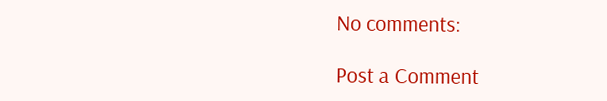No comments:

Post a Comment